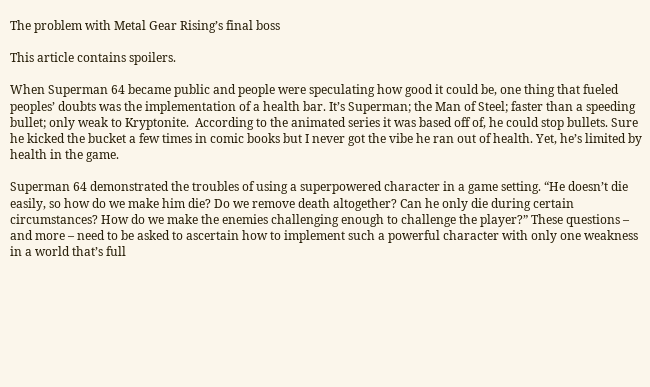The problem with Metal Gear Rising’s final boss

This article contains spoilers.

When Superman 64 became public and people were speculating how good it could be, one thing that fueled peoples’ doubts was the implementation of a health bar. It’s Superman; the Man of Steel; faster than a speeding bullet; only weak to Kryptonite.  According to the animated series it was based off of, he could stop bullets. Sure he kicked the bucket a few times in comic books but I never got the vibe he ran out of health. Yet, he’s limited by health in the game.

Superman 64 demonstrated the troubles of using a superpowered character in a game setting. “He doesn’t die easily, so how do we make him die? Do we remove death altogether? Can he only die during certain circumstances? How do we make the enemies challenging enough to challenge the player?” These questions – and more – need to be asked to ascertain how to implement such a powerful character with only one weakness in a world that’s full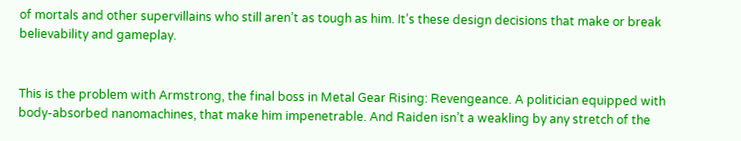of mortals and other supervillains who still aren’t as tough as him. It’s these design decisions that make or break believability and gameplay.


This is the problem with Armstrong, the final boss in Metal Gear Rising: Revengeance. A politician equipped with body-absorbed nanomachines, that make him impenetrable. And Raiden isn’t a weakling by any stretch of the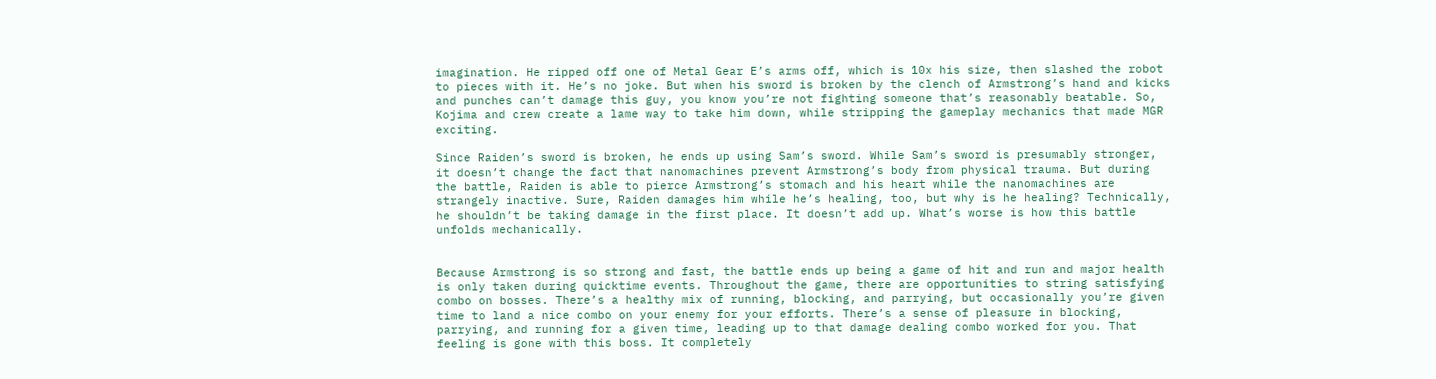imagination. He ripped off one of Metal Gear E’s arms off, which is 10x his size, then slashed the robot to pieces with it. He’s no joke. But when his sword is broken by the clench of Armstrong’s hand and kicks and punches can’t damage this guy, you know you’re not fighting someone that’s reasonably beatable. So, Kojima and crew create a lame way to take him down, while stripping the gameplay mechanics that made MGR exciting.

Since Raiden’s sword is broken, he ends up using Sam’s sword. While Sam’s sword is presumably stronger, it doesn’t change the fact that nanomachines prevent Armstrong’s body from physical trauma. But during the battle, Raiden is able to pierce Armstrong’s stomach and his heart while the nanomachines are strangely inactive. Sure, Raiden damages him while he’s healing, too, but why is he healing? Technically, he shouldn’t be taking damage in the first place. It doesn’t add up. What’s worse is how this battle unfolds mechanically.


Because Armstrong is so strong and fast, the battle ends up being a game of hit and run and major health is only taken during quicktime events. Throughout the game, there are opportunities to string satisfying combo on bosses. There’s a healthy mix of running, blocking, and parrying, but occasionally you’re given time to land a nice combo on your enemy for your efforts. There’s a sense of pleasure in blocking, parrying, and running for a given time, leading up to that damage dealing combo worked for you. That feeling is gone with this boss. It completely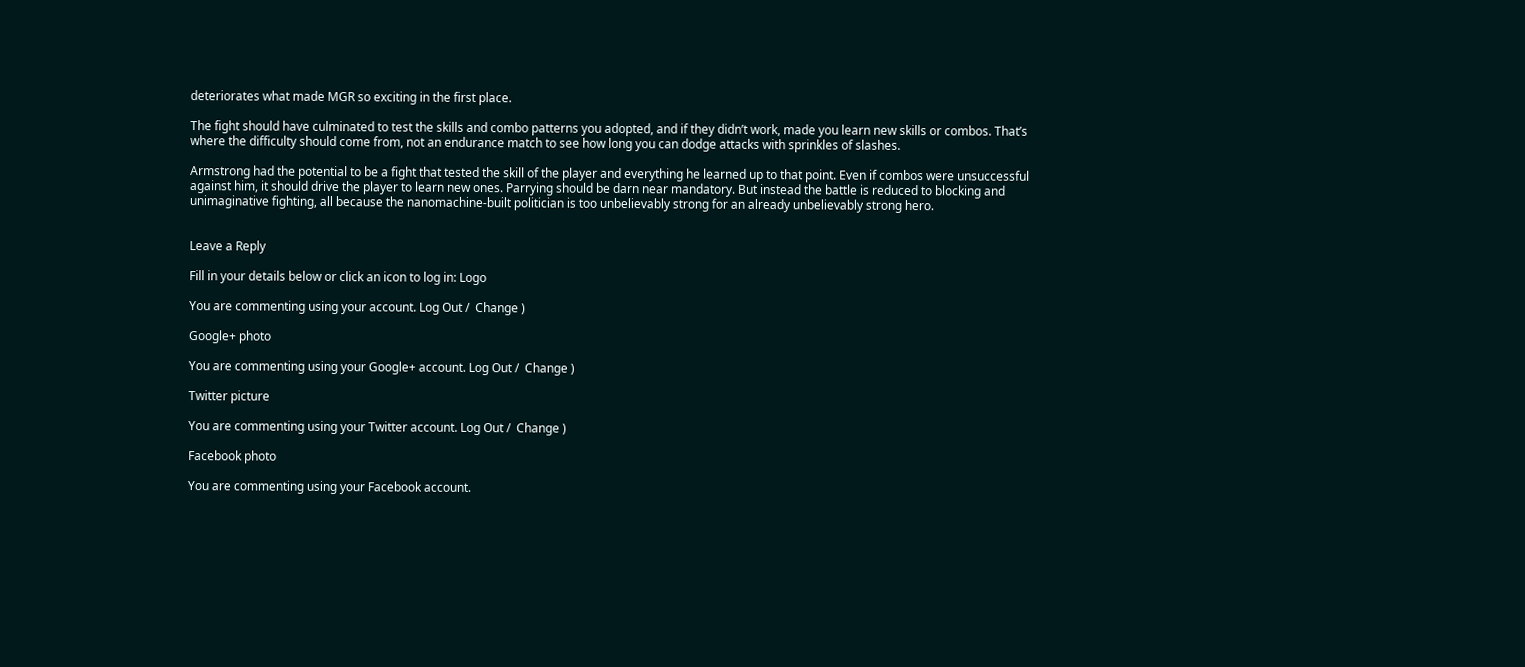deteriorates what made MGR so exciting in the first place.

The fight should have culminated to test the skills and combo patterns you adopted, and if they didn’t work, made you learn new skills or combos. That’s where the difficulty should come from, not an endurance match to see how long you can dodge attacks with sprinkles of slashes.

Armstrong had the potential to be a fight that tested the skill of the player and everything he learned up to that point. Even if combos were unsuccessful against him, it should drive the player to learn new ones. Parrying should be darn near mandatory. But instead the battle is reduced to blocking and unimaginative fighting, all because the nanomachine-built politician is too unbelievably strong for an already unbelievably strong hero.


Leave a Reply

Fill in your details below or click an icon to log in: Logo

You are commenting using your account. Log Out /  Change )

Google+ photo

You are commenting using your Google+ account. Log Out /  Change )

Twitter picture

You are commenting using your Twitter account. Log Out /  Change )

Facebook photo

You are commenting using your Facebook account.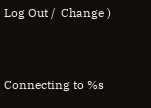Log Out /  Change )


Connecting to %s